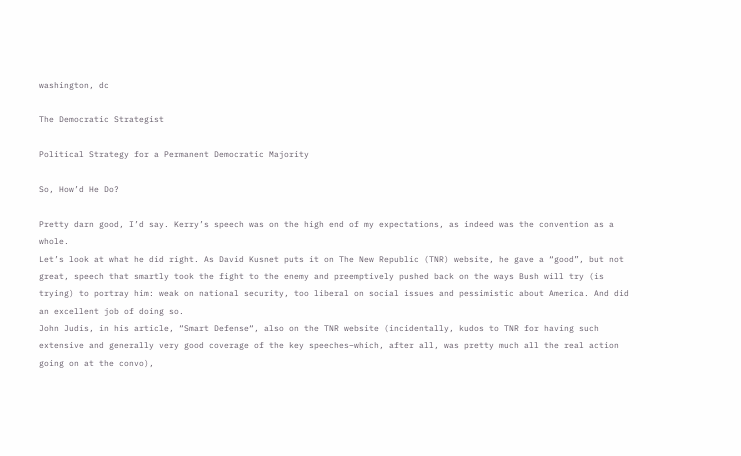washington, dc

The Democratic Strategist

Political Strategy for a Permanent Democratic Majority

So, How’d He Do?

Pretty darn good, I’d say. Kerry’s speech was on the high end of my expectations, as indeed was the convention as a whole.
Let’s look at what he did right. As David Kusnet puts it on The New Republic (TNR) website, he gave a “good”, but not great, speech that smartly took the fight to the enemy and preemptively pushed back on the ways Bush will try (is trying) to portray him: weak on national security, too liberal on social issues and pessimistic about America. And did an excellent job of doing so.
John Judis, in his article, “Smart Defense“, also on the TNR website (incidentally, kudos to TNR for having such extensive and generally very good coverage of the key speeches–which, after all, was pretty much all the real action going on at the convo),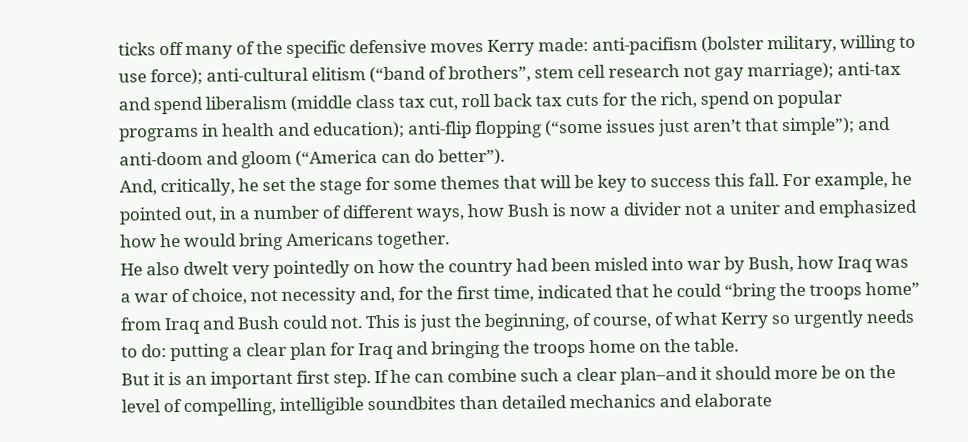ticks off many of the specific defensive moves Kerry made: anti-pacifism (bolster military, willing to use force); anti-cultural elitism (“band of brothers”, stem cell research not gay marriage); anti-tax and spend liberalism (middle class tax cut, roll back tax cuts for the rich, spend on popular programs in health and education); anti-flip flopping (“some issues just aren’t that simple”); and anti-doom and gloom (“America can do better”).
And, critically, he set the stage for some themes that will be key to success this fall. For example, he pointed out, in a number of different ways, how Bush is now a divider not a uniter and emphasized how he would bring Americans together.
He also dwelt very pointedly on how the country had been misled into war by Bush, how Iraq was a war of choice, not necessity and, for the first time, indicated that he could “bring the troops home” from Iraq and Bush could not. This is just the beginning, of course, of what Kerry so urgently needs to do: putting a clear plan for Iraq and bringing the troops home on the table.
But it is an important first step. If he can combine such a clear plan–and it should more be on the level of compelling, intelligible soundbites than detailed mechanics and elaborate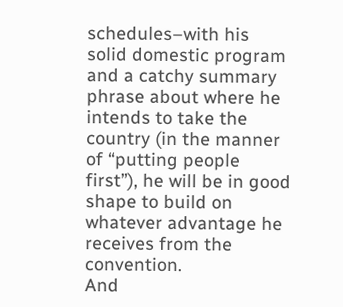schedules–with his solid domestic program and a catchy summary phrase about where he intends to take the country (in the manner of “putting people first”), he will be in good shape to build on whatever advantage he receives from the convention.
And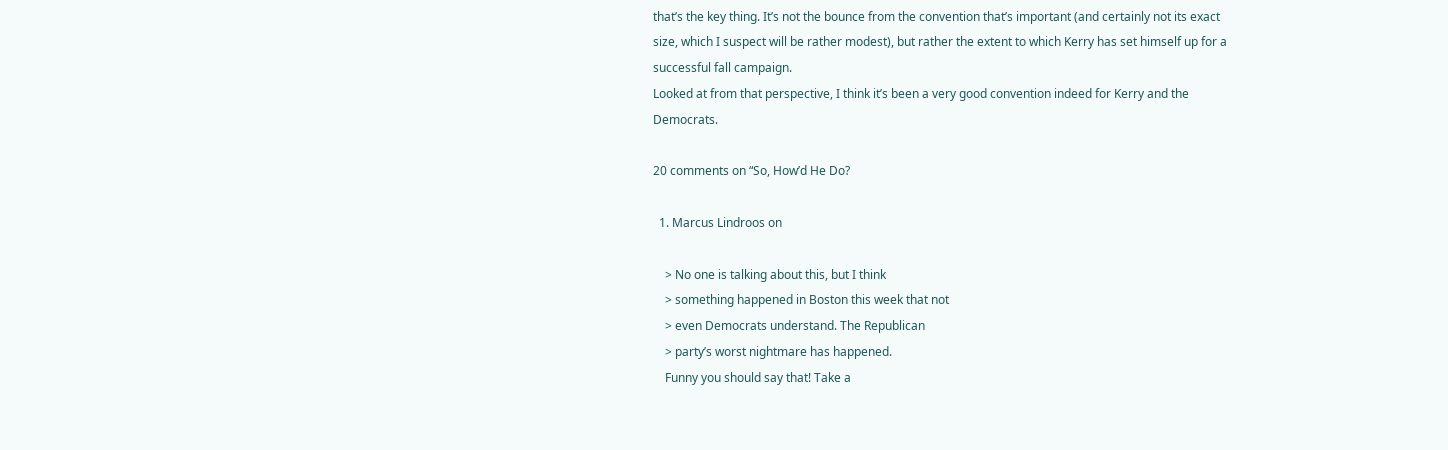that’s the key thing. It’s not the bounce from the convention that’s important (and certainly not its exact size, which I suspect will be rather modest), but rather the extent to which Kerry has set himself up for a successful fall campaign.
Looked at from that perspective, I think it’s been a very good convention indeed for Kerry and the Democrats.

20 comments on “So, How’d He Do?

  1. Marcus Lindroos on

    > No one is talking about this, but I think
    > something happened in Boston this week that not
    > even Democrats understand. The Republican
    > party’s worst nightmare has happened.
    Funny you should say that! Take a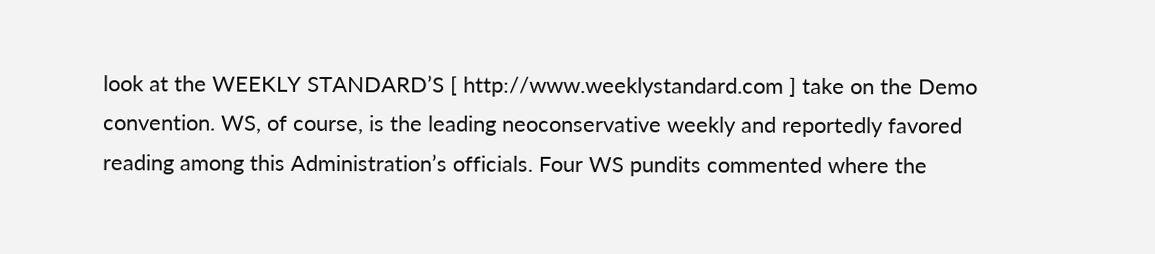look at the WEEKLY STANDARD’S [ http://www.weeklystandard.com ] take on the Demo convention. WS, of course, is the leading neoconservative weekly and reportedly favored reading among this Administration’s officials. Four WS pundits commented where the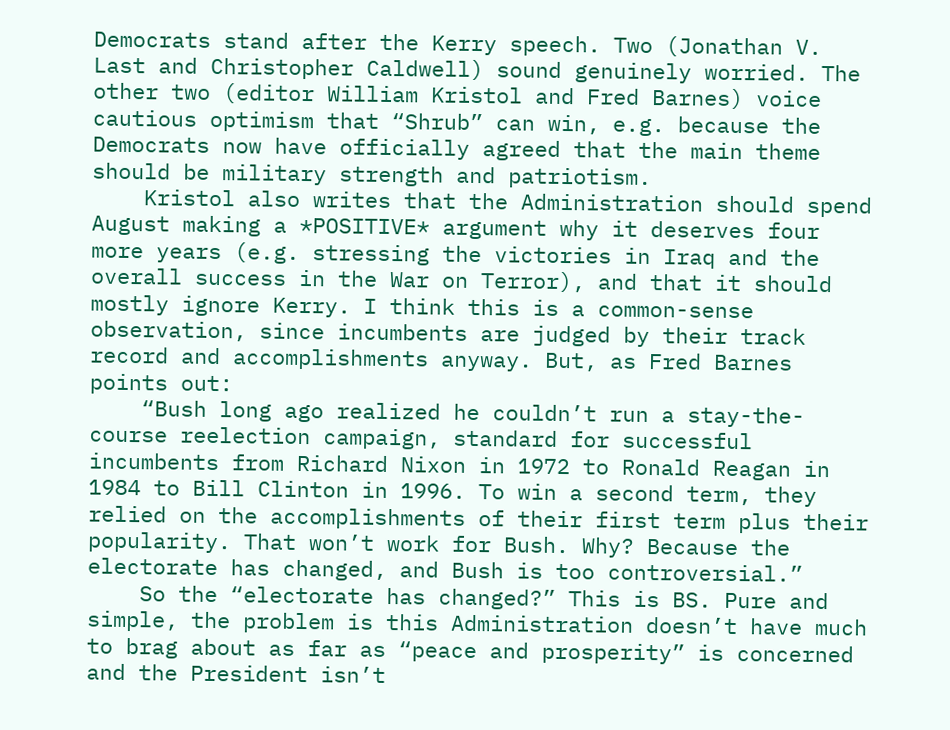Democrats stand after the Kerry speech. Two (Jonathan V. Last and Christopher Caldwell) sound genuinely worried. The other two (editor William Kristol and Fred Barnes) voice cautious optimism that “Shrub” can win, e.g. because the Democrats now have officially agreed that the main theme should be military strength and patriotism.
    Kristol also writes that the Administration should spend August making a *POSITIVE* argument why it deserves four more years (e.g. stressing the victories in Iraq and the overall success in the War on Terror), and that it should mostly ignore Kerry. I think this is a common-sense observation, since incumbents are judged by their track record and accomplishments anyway. But, as Fred Barnes points out:
    “Bush long ago realized he couldn’t run a stay-the-course reelection campaign, standard for successful incumbents from Richard Nixon in 1972 to Ronald Reagan in 1984 to Bill Clinton in 1996. To win a second term, they relied on the accomplishments of their first term plus their popularity. That won’t work for Bush. Why? Because the electorate has changed, and Bush is too controversial.”
    So the “electorate has changed?” This is BS. Pure and simple, the problem is this Administration doesn’t have much to brag about as far as “peace and prosperity” is concerned and the President isn’t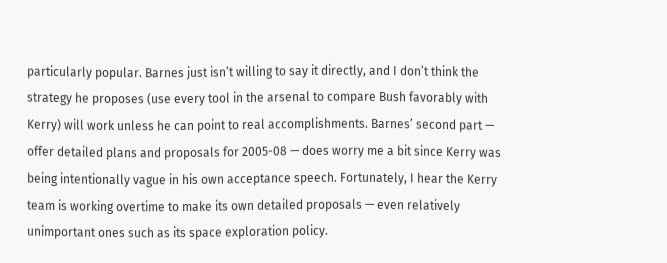particularly popular. Barnes just isn’t willing to say it directly, and I don’t think the strategy he proposes (use every tool in the arsenal to compare Bush favorably with Kerry) will work unless he can point to real accomplishments. Barnes’ second part — offer detailed plans and proposals for 2005-08 — does worry me a bit since Kerry was being intentionally vague in his own acceptance speech. Fortunately, I hear the Kerry team is working overtime to make its own detailed proposals — even relatively unimportant ones such as its space exploration policy.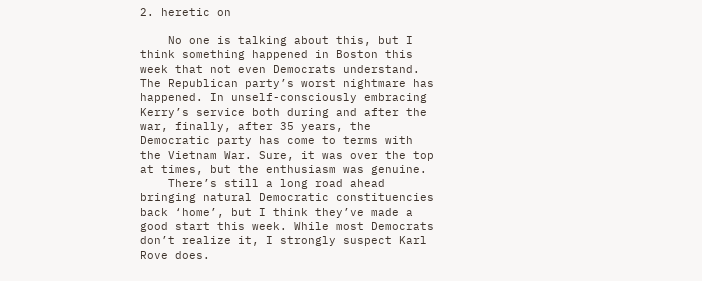2. heretic on

    No one is talking about this, but I think something happened in Boston this week that not even Democrats understand. The Republican party’s worst nightmare has happened. In unself-consciously embracing Kerry’s service both during and after the war, finally, after 35 years, the Democratic party has come to terms with the Vietnam War. Sure, it was over the top at times, but the enthusiasm was genuine.
    There’s still a long road ahead bringing natural Democratic constituencies back ‘home’, but I think they’ve made a good start this week. While most Democrats don’t realize it, I strongly suspect Karl Rove does.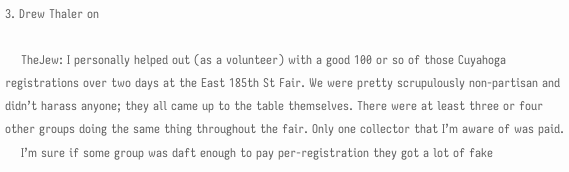3. Drew Thaler on

    TheJew: I personally helped out (as a volunteer) with a good 100 or so of those Cuyahoga registrations over two days at the East 185th St Fair. We were pretty scrupulously non-partisan and didn’t harass anyone; they all came up to the table themselves. There were at least three or four other groups doing the same thing throughout the fair. Only one collector that I’m aware of was paid.
    I’m sure if some group was daft enough to pay per-registration they got a lot of fake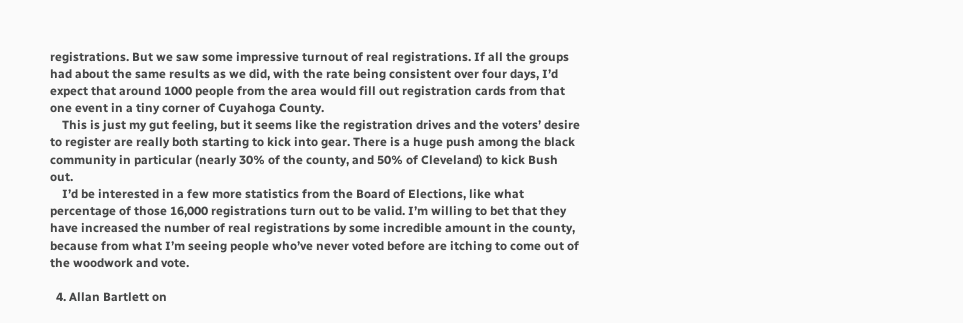registrations. But we saw some impressive turnout of real registrations. If all the groups had about the same results as we did, with the rate being consistent over four days, I’d expect that around 1000 people from the area would fill out registration cards from that one event in a tiny corner of Cuyahoga County.
    This is just my gut feeling, but it seems like the registration drives and the voters’ desire to register are really both starting to kick into gear. There is a huge push among the black community in particular (nearly 30% of the county, and 50% of Cleveland) to kick Bush out.
    I’d be interested in a few more statistics from the Board of Elections, like what percentage of those 16,000 registrations turn out to be valid. I’m willing to bet that they have increased the number of real registrations by some incredible amount in the county, because from what I’m seeing people who’ve never voted before are itching to come out of the woodwork and vote.

  4. Allan Bartlett on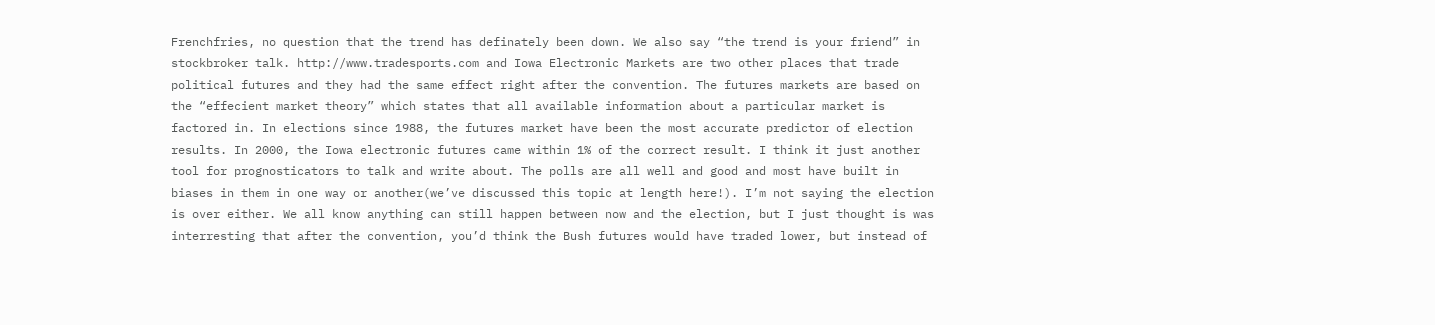Frenchfries, no question that the trend has definately been down. We also say “the trend is your friend” in stockbroker talk. http://www.tradesports.com and Iowa Electronic Markets are two other places that trade political futures and they had the same effect right after the convention. The futures markets are based on the “effecient market theory” which states that all available information about a particular market is factored in. In elections since 1988, the futures market have been the most accurate predictor of election results. In 2000, the Iowa electronic futures came within 1% of the correct result. I think it just another tool for prognosticators to talk and write about. The polls are all well and good and most have built in biases in them in one way or another(we’ve discussed this topic at length here!). I’m not saying the election is over either. We all know anything can still happen between now and the election, but I just thought is was interresting that after the convention, you’d think the Bush futures would have traded lower, but instead of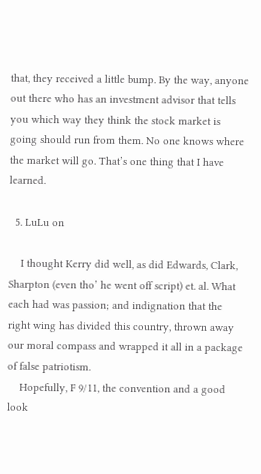that, they received a little bump. By the way, anyone out there who has an investment advisor that tells you which way they think the stock market is going should run from them. No one knows where the market will go. That’s one thing that I have learned.

  5. LuLu on

    I thought Kerry did well, as did Edwards, Clark, Sharpton (even tho’ he went off script) et. al. What each had was passion; and indignation that the right wing has divided this country, thrown away our moral compass and wrapped it all in a package of false patriotism.
    Hopefully, F 9/11, the convention and a good look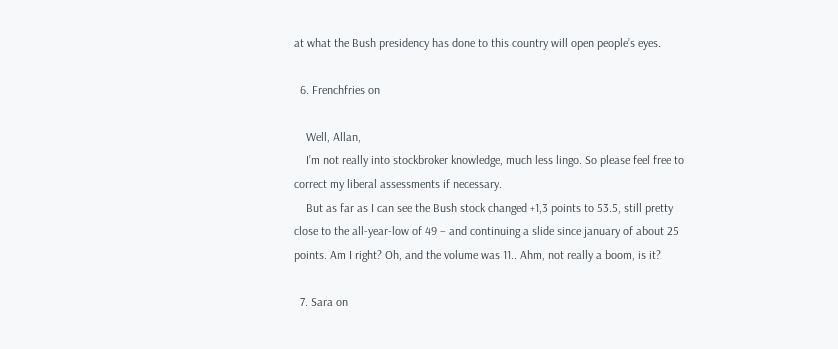at what the Bush presidency has done to this country will open people’s eyes.

  6. Frenchfries on

    Well, Allan,
    I’m not really into stockbroker knowledge, much less lingo. So please feel free to correct my liberal assessments if necessary.
    But as far as I can see the Bush stock changed +1,3 points to 53.5, still pretty close to the all-year-low of 49 – and continuing a slide since january of about 25 points. Am I right? Oh, and the volume was 11.. Ahm, not really a boom, is it?

  7. Sara on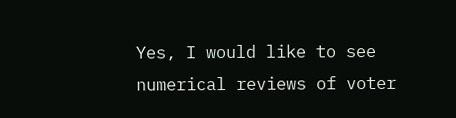Yes, I would like to see numerical reviews of voter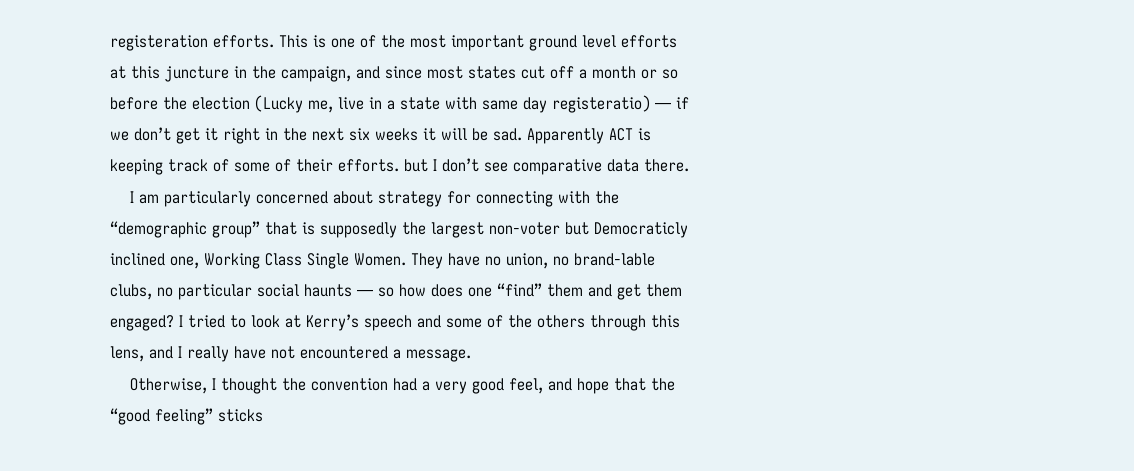registeration efforts. This is one of the most important ground level efforts at this juncture in the campaign, and since most states cut off a month or so before the election (Lucky me, live in a state with same day registeratio) — if we don’t get it right in the next six weeks it will be sad. Apparently ACT is keeping track of some of their efforts. but I don’t see comparative data there.
    I am particularly concerned about strategy for connecting with the “demographic group” that is supposedly the largest non-voter but Democraticly inclined one, Working Class Single Women. They have no union, no brand-lable clubs, no particular social haunts — so how does one “find” them and get them engaged? I tried to look at Kerry’s speech and some of the others through this lens, and I really have not encountered a message.
    Otherwise, I thought the convention had a very good feel, and hope that the “good feeling” sticks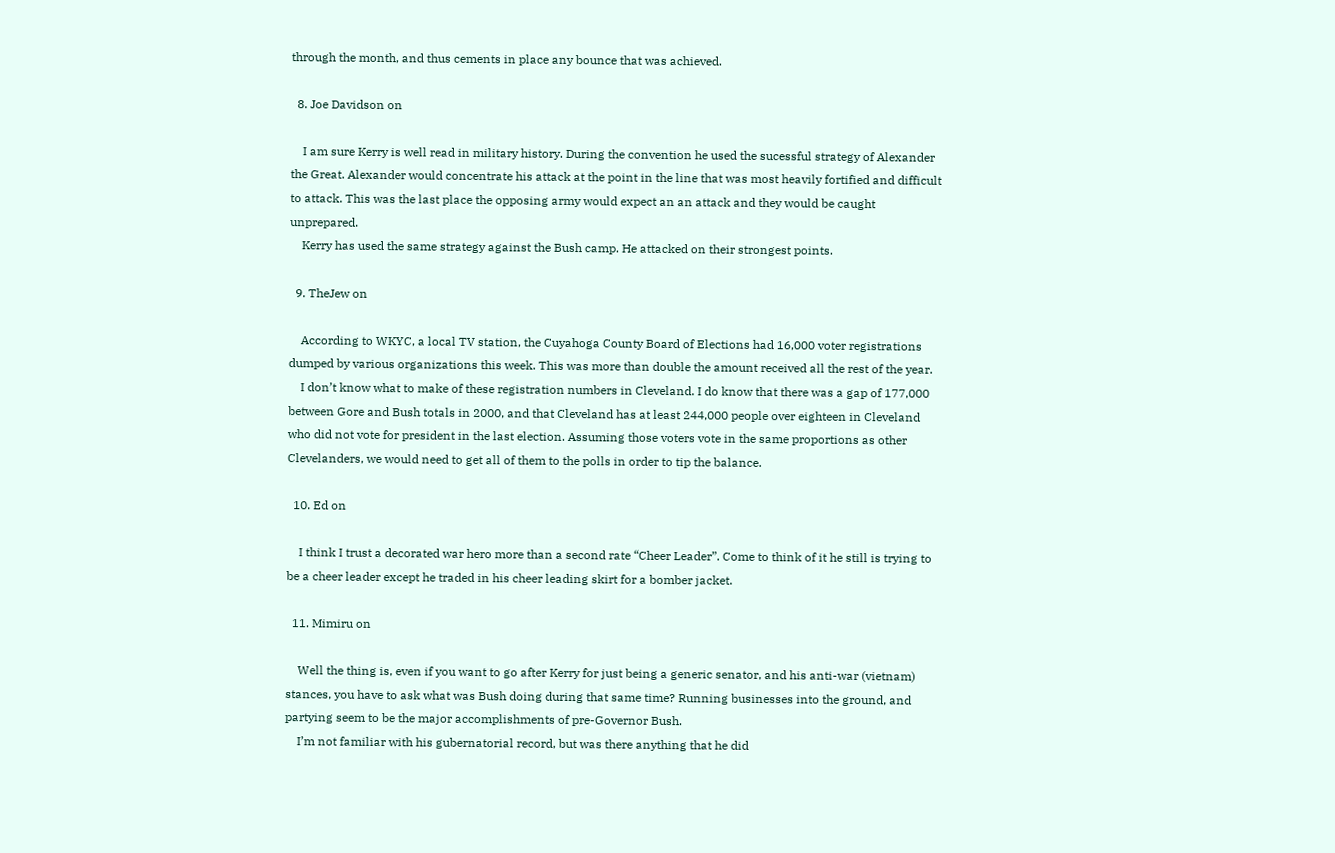through the month, and thus cements in place any bounce that was achieved.

  8. Joe Davidson on

    I am sure Kerry is well read in military history. During the convention he used the sucessful strategy of Alexander the Great. Alexander would concentrate his attack at the point in the line that was most heavily fortified and difficult to attack. This was the last place the opposing army would expect an an attack and they would be caught unprepared.
    Kerry has used the same strategy against the Bush camp. He attacked on their strongest points.

  9. TheJew on

    According to WKYC, a local TV station, the Cuyahoga County Board of Elections had 16,000 voter registrations dumped by various organizations this week. This was more than double the amount received all the rest of the year.
    I don’t know what to make of these registration numbers in Cleveland. I do know that there was a gap of 177,000 between Gore and Bush totals in 2000, and that Cleveland has at least 244,000 people over eighteen in Cleveland who did not vote for president in the last election. Assuming those voters vote in the same proportions as other Clevelanders, we would need to get all of them to the polls in order to tip the balance.

  10. Ed on

    I think I trust a decorated war hero more than a second rate “Cheer Leader”. Come to think of it he still is trying to be a cheer leader except he traded in his cheer leading skirt for a bomber jacket.

  11. Mimiru on

    Well the thing is, even if you want to go after Kerry for just being a generic senator, and his anti-war (vietnam) stances, you have to ask what was Bush doing during that same time? Running businesses into the ground, and partying seem to be the major accomplishments of pre-Governor Bush.
    I’m not familiar with his gubernatorial record, but was there anything that he did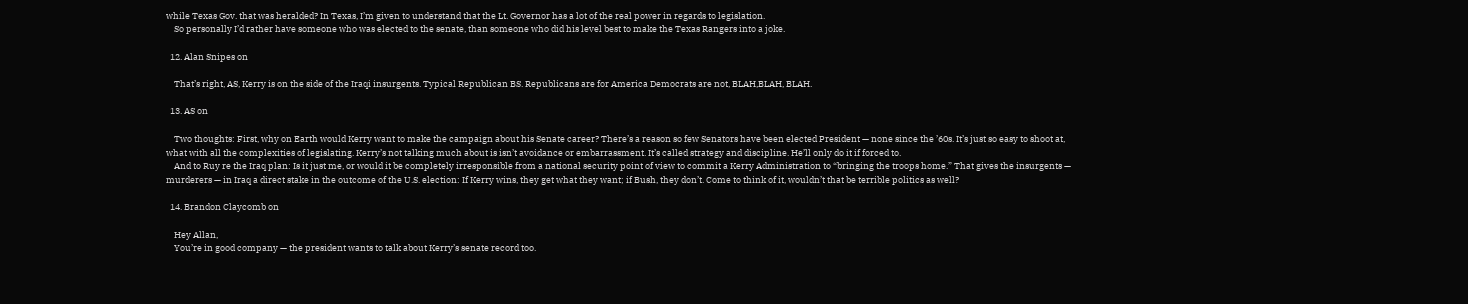while Texas Gov. that was heralded? In Texas, I’m given to understand that the Lt. Governor has a lot of the real power in regards to legislation.
    So personally I’d rather have someone who was elected to the senate, than someone who did his level best to make the Texas Rangers into a joke.

  12. Alan Snipes on

    That’s right, AS, Kerry is on the side of the Iraqi insurgents. Typical Republican BS. Republicans are for America Democrats are not, BLAH,BLAH, BLAH.

  13. AS on

    Two thoughts: First, why on Earth would Kerry want to make the campaign about his Senate career? There’s a reason so few Senators have been elected President — none since the ’60s. It’s just so easy to shoot at, what with all the complexities of legislating. Kerry’s not talking much about is isn’t avoidance or embarrassment. It’s called strategy and discipline. He’ll only do it if forced to.
    And to Ruy re the Iraq plan: Is it just me, or would it be completely irresponsible from a national security point of view to commit a Kerry Administration to “bringing the troops home.” That gives the insurgents — murderers — in Iraq a direct stake in the outcome of the U.S. election: If Kerry wins, they get what they want; if Bush, they don’t. Come to think of it, wouldn’t that be terrible politics as well?

  14. Brandon Claycomb on

    Hey Allan,
    You’re in good company — the president wants to talk about Kerry’s senate record too.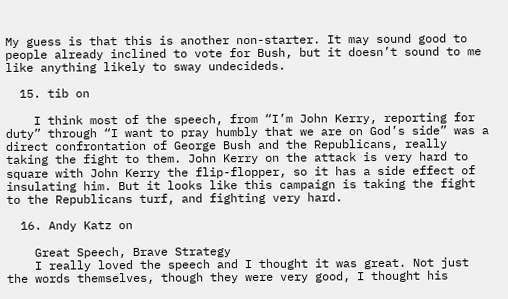My guess is that this is another non-starter. It may sound good to people already inclined to vote for Bush, but it doesn’t sound to me like anything likely to sway undecideds.

  15. tib on

    I think most of the speech, from “I’m John Kerry, reporting for duty” through “I want to pray humbly that we are on God’s side” was a direct confrontation of George Bush and the Republicans, really taking the fight to them. John Kerry on the attack is very hard to square with John Kerry the flip-flopper, so it has a side effect of insulating him. But it looks like this campaign is taking the fight to the Republicans turf, and fighting very hard.

  16. Andy Katz on

    Great Speech, Brave Strategy
    I really loved the speech and I thought it was great. Not just the words themselves, though they were very good, I thought his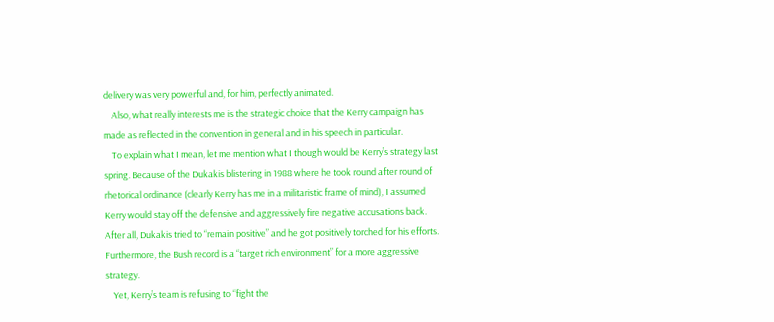delivery was very powerful and, for him, perfectly animated.
    Also, what really interests me is the strategic choice that the Kerry campaign has made as reflected in the convention in general and in his speech in particular.
    To explain what I mean, let me mention what I though would be Kerry’s strategy last spring. Because of the Dukakis blistering in 1988 where he took round after round of rhetorical ordinance (clearly Kerry has me in a militaristic frame of mind), I assumed Kerry would stay off the defensive and aggressively fire negative accusations back. After all, Dukakis tried to “remain positive” and he got positively torched for his efforts. Furthermore, the Bush record is a “target rich environment” for a more aggressive strategy.
    Yet, Kerry’s team is refusing to “fight the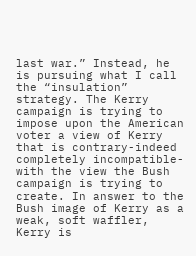last war.” Instead, he is pursuing what I call the “insulation” strategy. The Kerry campaign is trying to impose upon the American voter a view of Kerry that is contrary-indeed completely incompatible-with the view the Bush campaign is trying to create. In answer to the Bush image of Kerry as a weak, soft waffler, Kerry is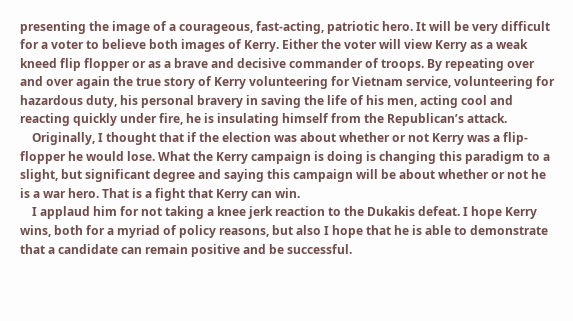presenting the image of a courageous, fast-acting, patriotic hero. It will be very difficult for a voter to believe both images of Kerry. Either the voter will view Kerry as a weak kneed flip flopper or as a brave and decisive commander of troops. By repeating over and over again the true story of Kerry volunteering for Vietnam service, volunteering for hazardous duty, his personal bravery in saving the life of his men, acting cool and reacting quickly under fire, he is insulating himself from the Republican’s attack.
    Originally, I thought that if the election was about whether or not Kerry was a flip-flopper he would lose. What the Kerry campaign is doing is changing this paradigm to a slight, but significant degree and saying this campaign will be about whether or not he is a war hero. That is a fight that Kerry can win.
    I applaud him for not taking a knee jerk reaction to the Dukakis defeat. I hope Kerry wins, both for a myriad of policy reasons, but also I hope that he is able to demonstrate that a candidate can remain positive and be successful.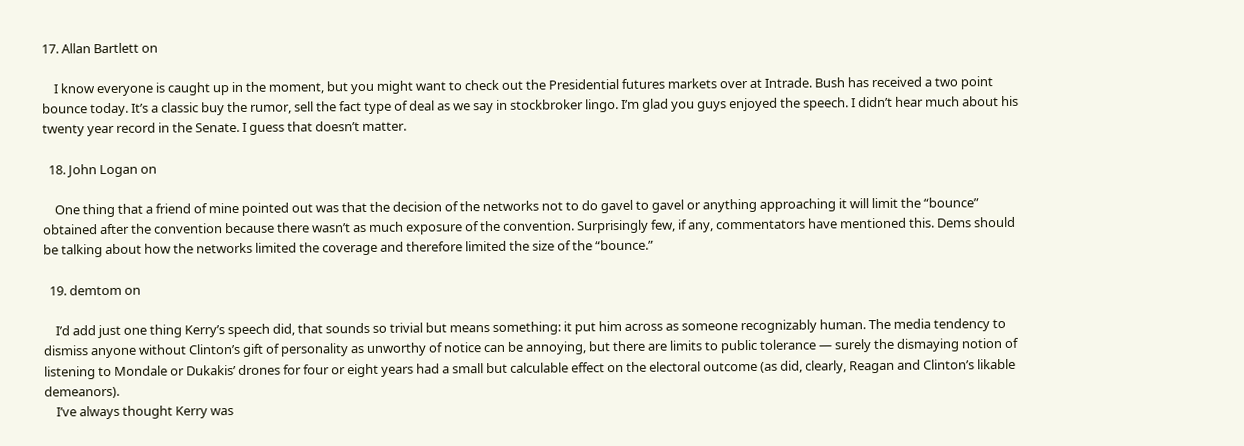17. Allan Bartlett on

    I know everyone is caught up in the moment, but you might want to check out the Presidential futures markets over at Intrade. Bush has received a two point bounce today. It’s a classic buy the rumor, sell the fact type of deal as we say in stockbroker lingo. I’m glad you guys enjoyed the speech. I didn’t hear much about his twenty year record in the Senate. I guess that doesn’t matter.

  18. John Logan on

    One thing that a friend of mine pointed out was that the decision of the networks not to do gavel to gavel or anything approaching it will limit the “bounce” obtained after the convention because there wasn’t as much exposure of the convention. Surprisingly few, if any, commentators have mentioned this. Dems should be talking about how the networks limited the coverage and therefore limited the size of the “bounce.”

  19. demtom on

    I’d add just one thing Kerry’s speech did, that sounds so trivial but means something: it put him across as someone recognizably human. The media tendency to dismiss anyone without Clinton’s gift of personality as unworthy of notice can be annoying, but there are limits to public tolerance — surely the dismaying notion of listening to Mondale or Dukakis’ drones for four or eight years had a small but calculable effect on the electoral outcome (as did, clearly, Reagan and Clinton’s likable demeanors).
    I’ve always thought Kerry was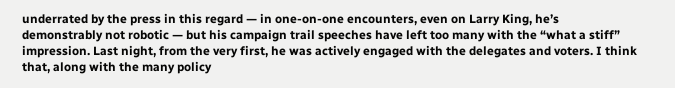underrated by the press in this regard — in one-on-one encounters, even on Larry King, he’s demonstrably not robotic — but his campaign trail speeches have left too many with the “what a stiff” impression. Last night, from the very first, he was actively engaged with the delegates and voters. I think that, along with the many policy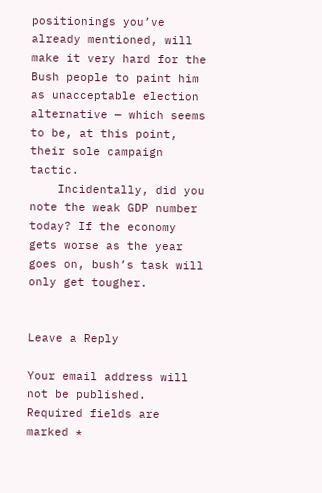positionings you’ve already mentioned, will make it very hard for the Bush people to paint him as unacceptable election alternative — which seems to be, at this point, their sole campaign tactic.
    Incidentally, did you note the weak GDP number today? If the economy gets worse as the year goes on, bush’s task will only get tougher.


Leave a Reply

Your email address will not be published. Required fields are marked *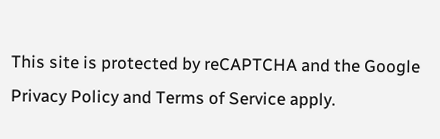This site is protected by reCAPTCHA and the Google Privacy Policy and Terms of Service apply.